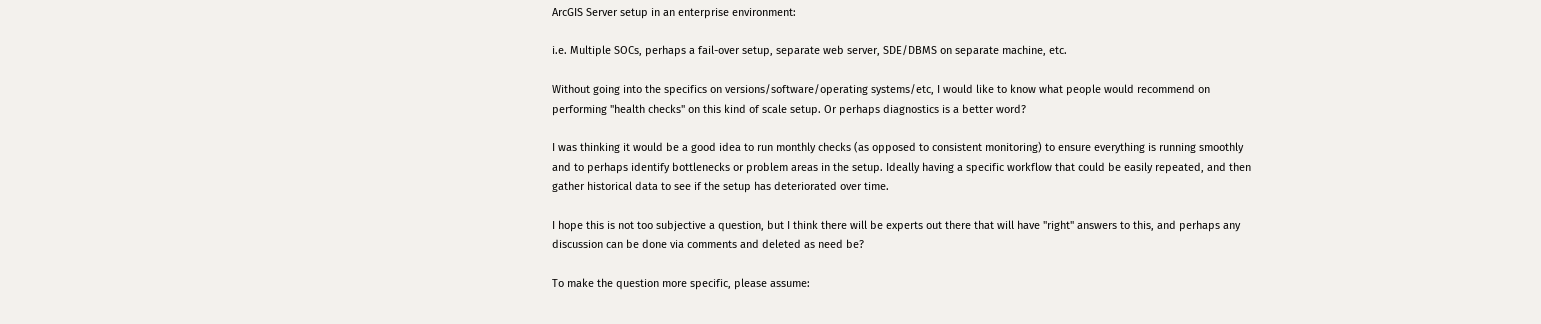ArcGIS Server setup in an enterprise environment:

i.e. Multiple SOCs, perhaps a fail-over setup, separate web server, SDE/DBMS on separate machine, etc.

Without going into the specifics on versions/software/operating systems/etc, I would like to know what people would recommend on performing "health checks" on this kind of scale setup. Or perhaps diagnostics is a better word?

I was thinking it would be a good idea to run monthly checks (as opposed to consistent monitoring) to ensure everything is running smoothly and to perhaps identify bottlenecks or problem areas in the setup. Ideally having a specific workflow that could be easily repeated, and then gather historical data to see if the setup has deteriorated over time.

I hope this is not too subjective a question, but I think there will be experts out there that will have "right" answers to this, and perhaps any discussion can be done via comments and deleted as need be?

To make the question more specific, please assume: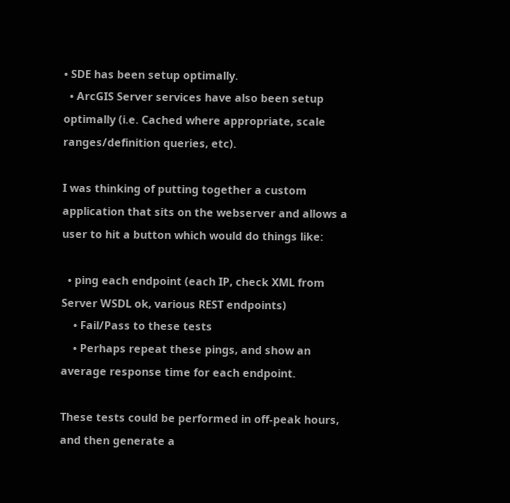• SDE has been setup optimally.
  • ArcGIS Server services have also been setup optimally (i.e. Cached where appropriate, scale ranges/definition queries, etc).

I was thinking of putting together a custom application that sits on the webserver and allows a user to hit a button which would do things like:

  • ping each endpoint (each IP, check XML from Server WSDL ok, various REST endpoints)
    • Fail/Pass to these tests
    • Perhaps repeat these pings, and show an average response time for each endpoint.

These tests could be performed in off-peak hours, and then generate a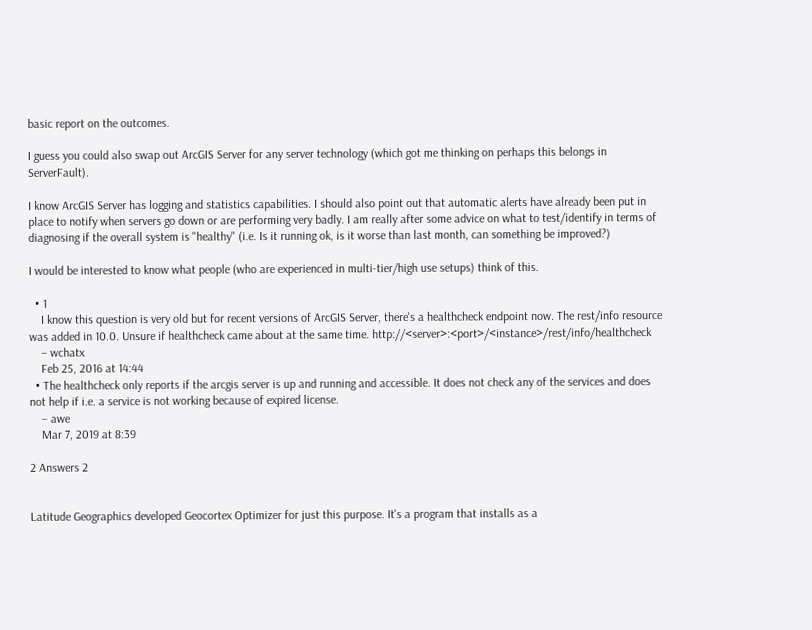basic report on the outcomes.

I guess you could also swap out ArcGIS Server for any server technology (which got me thinking on perhaps this belongs in ServerFault).

I know ArcGIS Server has logging and statistics capabilities. I should also point out that automatic alerts have already been put in place to notify when servers go down or are performing very badly. I am really after some advice on what to test/identify in terms of diagnosing if the overall system is "healthy" (i.e. Is it running ok, is it worse than last month, can something be improved?)

I would be interested to know what people (who are experienced in multi-tier/high use setups) think of this.

  • 1
    I know this question is very old but for recent versions of ArcGIS Server, there's a healthcheck endpoint now. The rest/info resource was added in 10.0. Unsure if healthcheck came about at the same time. http://<server>:<port>/<instance>/rest/info/healthcheck
    – wchatx
    Feb 25, 2016 at 14:44
  • The healthcheck only reports if the arcgis server is up and running and accessible. It does not check any of the services and does not help if i.e. a service is not working because of expired license.
    – awe
    Mar 7, 2019 at 8:39

2 Answers 2


Latitude Geographics developed Geocortex Optimizer for just this purpose. It's a program that installs as a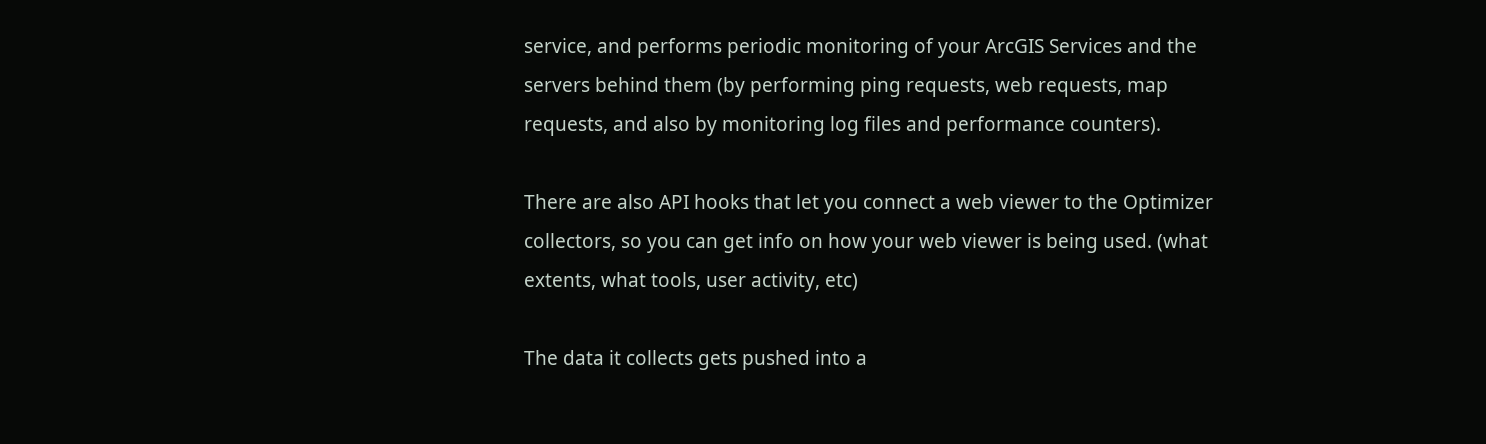service, and performs periodic monitoring of your ArcGIS Services and the servers behind them (by performing ping requests, web requests, map requests, and also by monitoring log files and performance counters).

There are also API hooks that let you connect a web viewer to the Optimizer collectors, so you can get info on how your web viewer is being used. (what extents, what tools, user activity, etc)

The data it collects gets pushed into a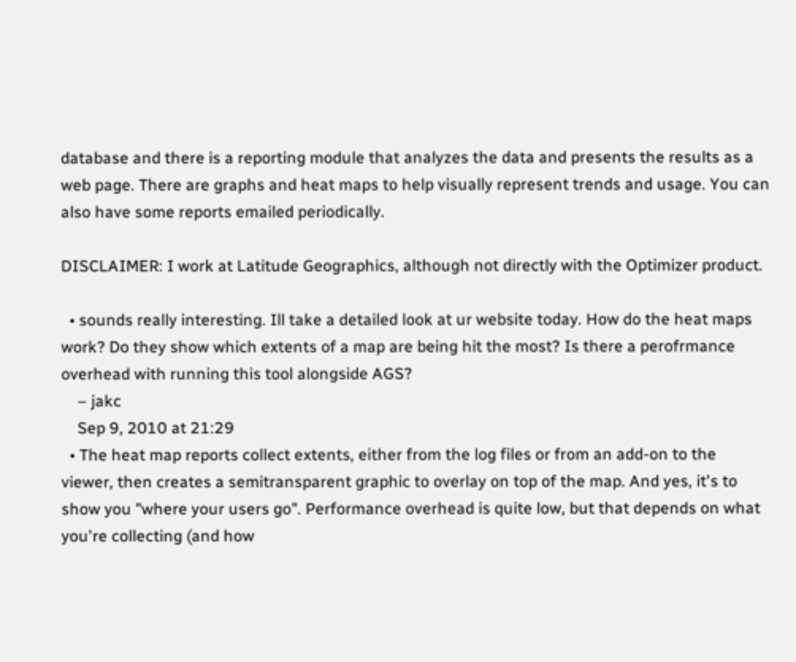database and there is a reporting module that analyzes the data and presents the results as a web page. There are graphs and heat maps to help visually represent trends and usage. You can also have some reports emailed periodically.

DISCLAIMER: I work at Latitude Geographics, although not directly with the Optimizer product.

  • sounds really interesting. Ill take a detailed look at ur website today. How do the heat maps work? Do they show which extents of a map are being hit the most? Is there a perofrmance overhead with running this tool alongside AGS?
    – jakc
    Sep 9, 2010 at 21:29
  • The heat map reports collect extents, either from the log files or from an add-on to the viewer, then creates a semitransparent graphic to overlay on top of the map. And yes, it's to show you "where your users go". Performance overhead is quite low, but that depends on what you're collecting (and how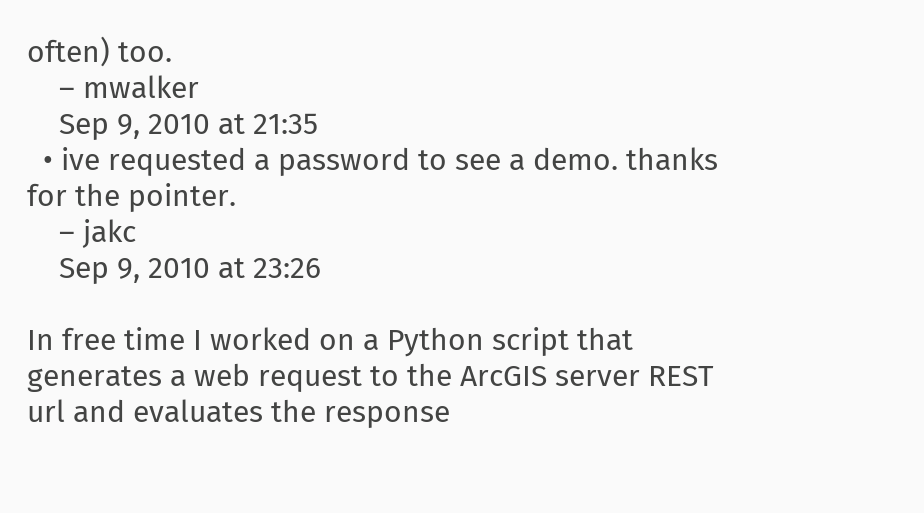often) too.
    – mwalker
    Sep 9, 2010 at 21:35
  • ive requested a password to see a demo. thanks for the pointer.
    – jakc
    Sep 9, 2010 at 23:26

In free time I worked on a Python script that generates a web request to the ArcGIS server REST url and evaluates the response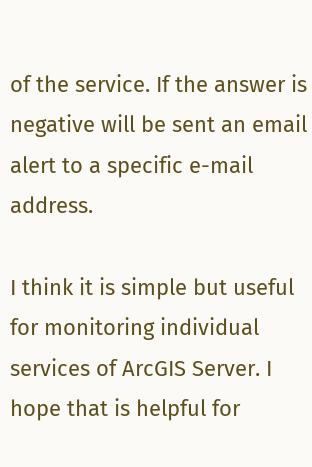of the service. If the answer is negative will be sent an email alert to a specific e-mail address.

I think it is simple but useful for monitoring individual services of ArcGIS Server. I hope that is helpful for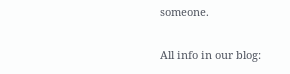someone.

All info in our blog: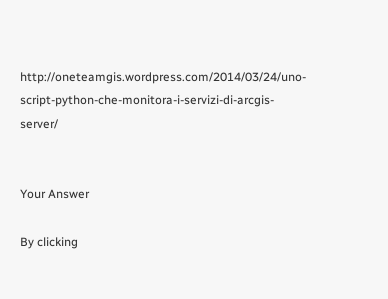http://oneteamgis.wordpress.com/2014/03/24/uno-script-python-che-monitora-i-servizi-di-arcgis-server/


Your Answer

By clicking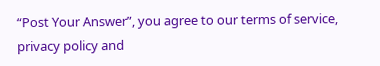“Post Your Answer”, you agree to our terms of service, privacy policy and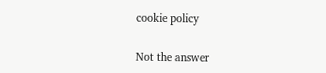cookie policy

Not the answer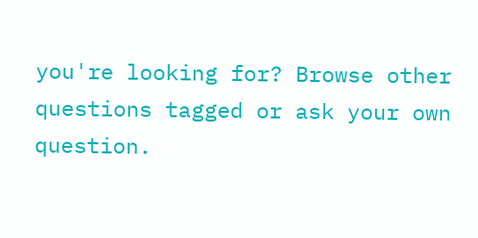you're looking for? Browse other questions tagged or ask your own question.